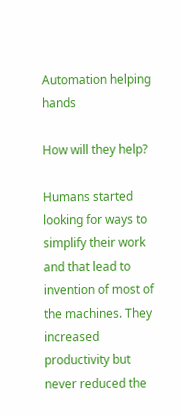Automation helping hands

How will they help?

Humans started looking for ways to simplify their work and that lead to invention of most of the machines. They increased productivity but never reduced the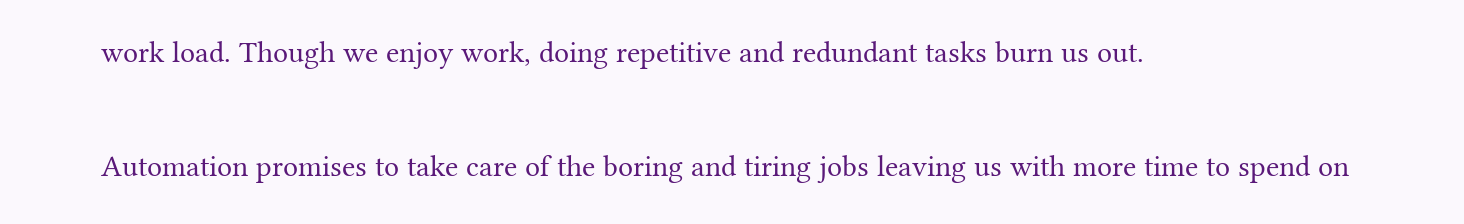work load. Though we enjoy work, doing repetitive and redundant tasks burn us out.

Automation promises to take care of the boring and tiring jobs leaving us with more time to spend on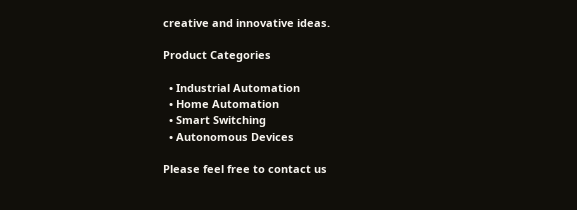creative and innovative ideas.

Product Categories

  • Industrial Automation
  • Home Automation
  • Smart Switching
  • Autonomous Devices

Please feel free to contact us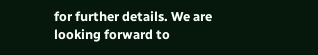for further details. We are looking forward to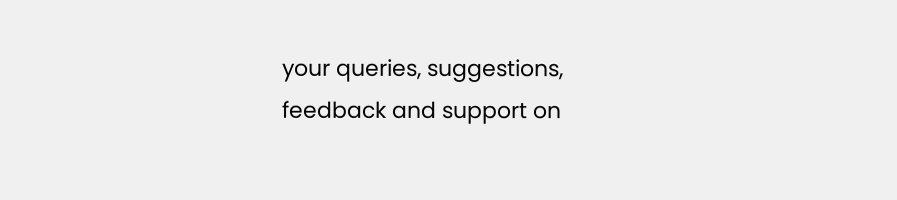your queries, suggestions, feedback and support on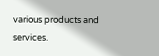various products and services.